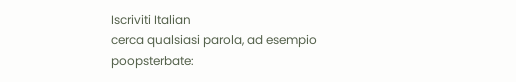Iscriviti Italian
cerca qualsiasi parola, ad esempio poopsterbate: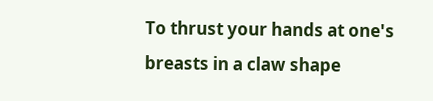To thrust your hands at one's breasts in a claw shape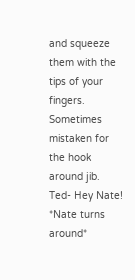and squeeze them with the tips of your fingers. Sometimes mistaken for the hook around jib.
Ted- Hey Nate!
*Nate turns around*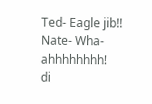Ted- Eagle jib!!
Nate- Wha- ahhhhhhhh!
di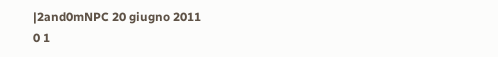|2and0mNPC 20 giugno 2011
0 1